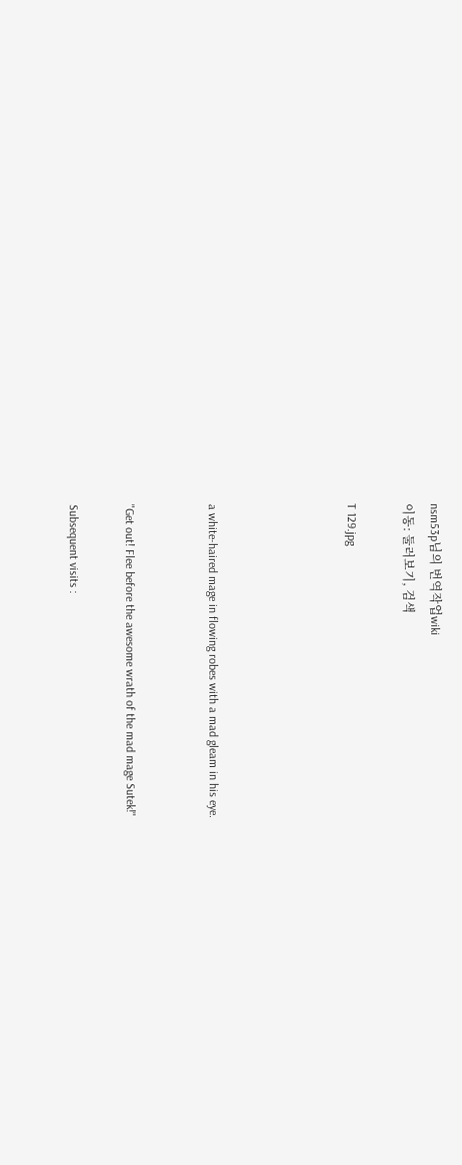nsm53p님의 번역작업wiki
이동: 둘러보기, 검색

T 129.jpg




a white-haired mage in flowing robes with a mad gleam in his eye.


"Get out! Flee before the awesome wrath of the mad mage Sutek!"

Subsequent visits :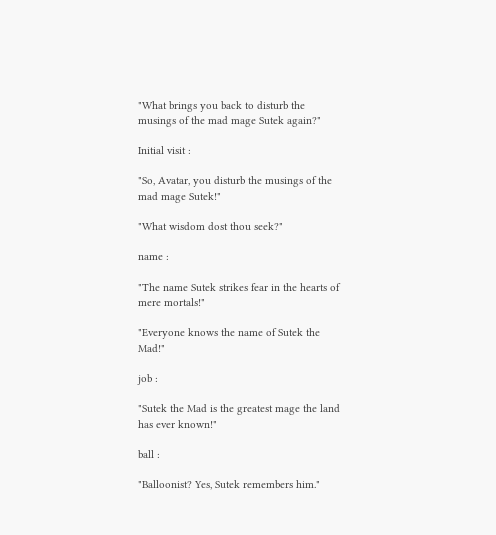"What brings you back to disturb the musings of the mad mage Sutek again?"

Initial visit :

"So, Avatar, you disturb the musings of the mad mage Sutek!"

"What wisdom dost thou seek?"

name :

"The name Sutek strikes fear in the hearts of mere mortals!"

"Everyone knows the name of Sutek the Mad!"

job :

"Sutek the Mad is the greatest mage the land has ever known!"

ball :

"Balloonist? Yes, Sutek remembers him."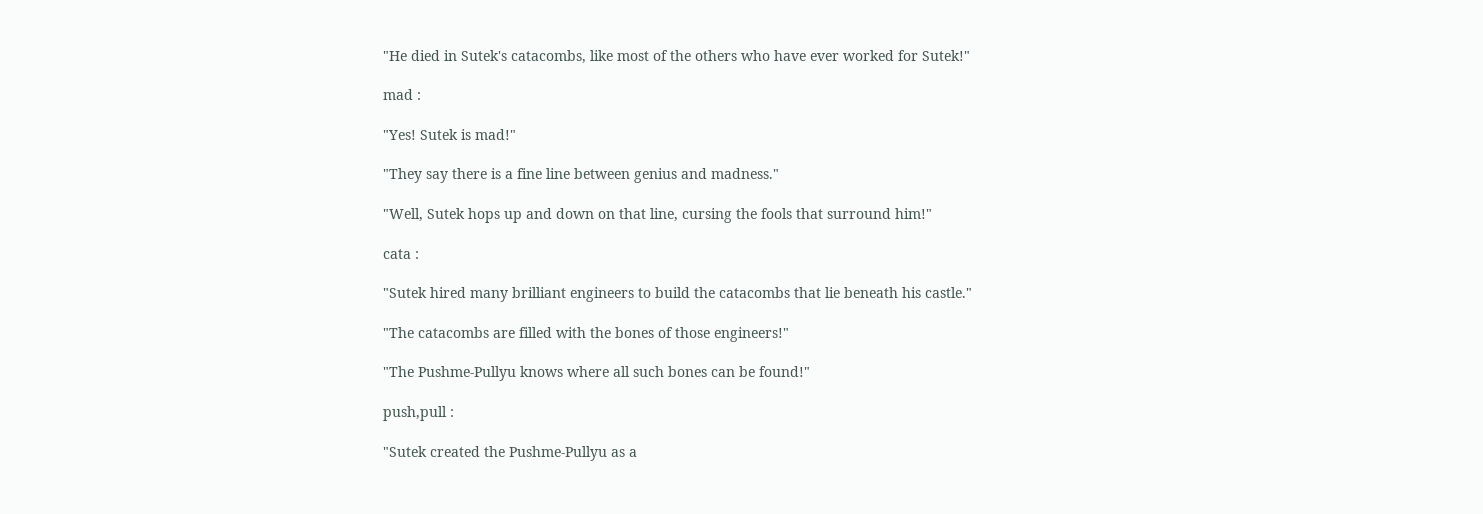"He died in Sutek's catacombs, like most of the others who have ever worked for Sutek!"

mad :

"Yes! Sutek is mad!"

"They say there is a fine line between genius and madness."

"Well, Sutek hops up and down on that line, cursing the fools that surround him!"

cata :

"Sutek hired many brilliant engineers to build the catacombs that lie beneath his castle."

"The catacombs are filled with the bones of those engineers!"

"The Pushme-Pullyu knows where all such bones can be found!"

push,pull :

"Sutek created the Pushme-Pullyu as a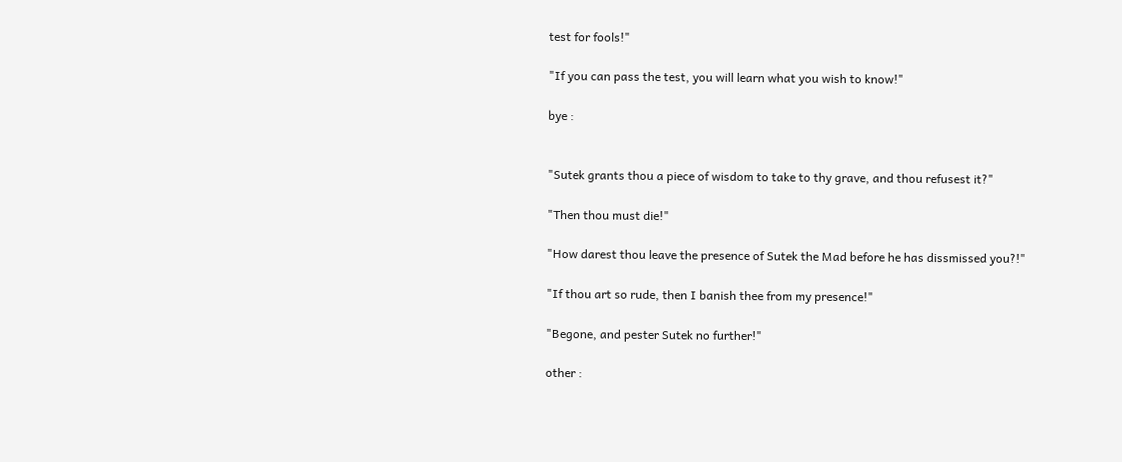test for fools!"

"If you can pass the test, you will learn what you wish to know!"

bye :


"Sutek grants thou a piece of wisdom to take to thy grave, and thou refusest it?"

"Then thou must die!"

"How darest thou leave the presence of Sutek the Mad before he has dissmissed you?!"

"If thou art so rude, then I banish thee from my presence!"

"Begone, and pester Sutek no further!"

other :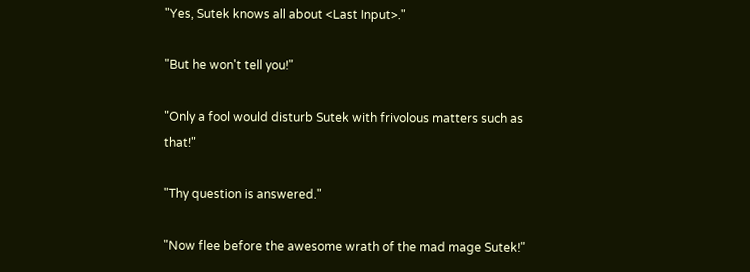"Yes, Sutek knows all about <Last Input>."

"But he won't tell you!"

"Only a fool would disturb Sutek with frivolous matters such as that!"

"Thy question is answered."

"Now flee before the awesome wrath of the mad mage Sutek!"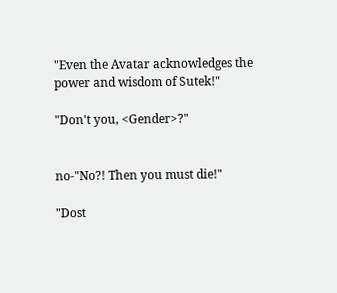"Even the Avatar acknowledges the power and wisdom of Sutek!"

"Don't you, <Gender>?"


no-"No?! Then you must die!"

"Dost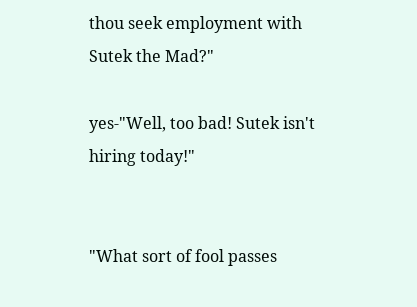thou seek employment with Sutek the Mad?"

yes-"Well, too bad! Sutek isn't hiring today!"


"What sort of fool passes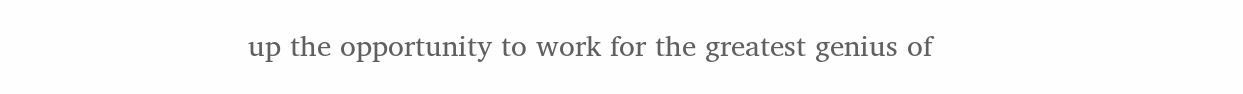up the opportunity to work for the greatest genius of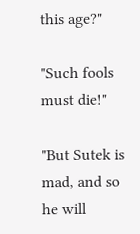this age?"

"Such fools must die!"

"But Sutek is mad, and so he will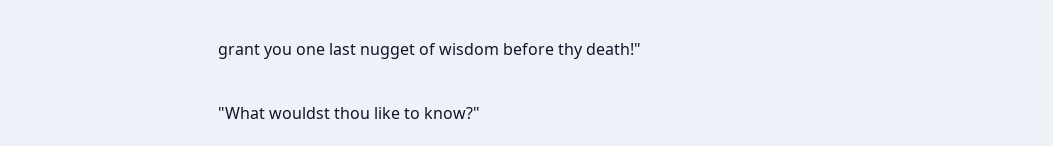grant you one last nugget of wisdom before thy death!"

"What wouldst thou like to know?"